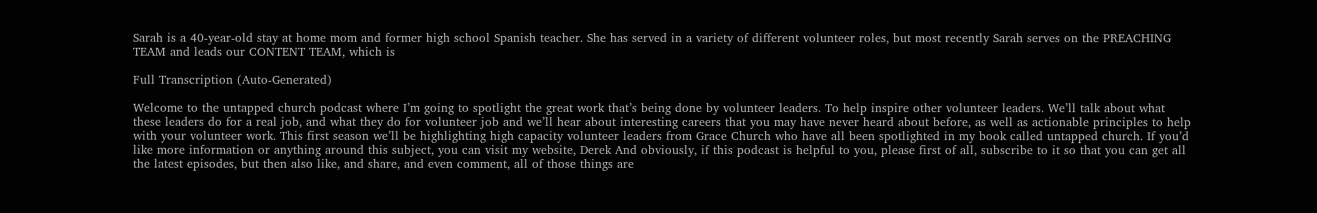Sarah is a 40-year-old stay at home mom and former high school Spanish teacher. She has served in a variety of different volunteer roles, but most recently Sarah serves on the PREACHING TEAM and leads our CONTENT TEAM, which is

Full Transcription (Auto-Generated)

Welcome to the untapped church podcast where I’m going to spotlight the great work that’s being done by volunteer leaders. To help inspire other volunteer leaders. We’ll talk about what these leaders do for a real job, and what they do for volunteer job and we’ll hear about interesting careers that you may have never heard about before, as well as actionable principles to help with your volunteer work. This first season we’ll be highlighting high capacity volunteer leaders from Grace Church who have all been spotlighted in my book called untapped church. If you’d like more information or anything around this subject, you can visit my website, Derek And obviously, if this podcast is helpful to you, please first of all, subscribe to it so that you can get all the latest episodes, but then also like, and share, and even comment, all of those things are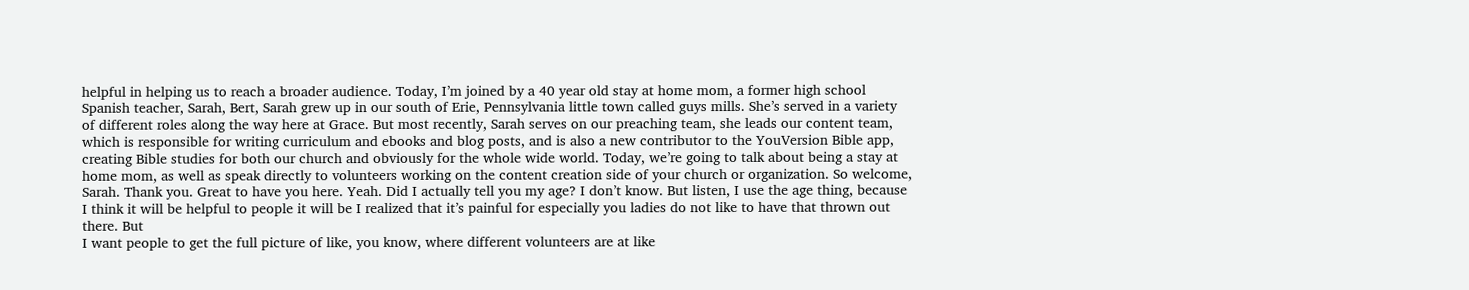helpful in helping us to reach a broader audience. Today, I’m joined by a 40 year old stay at home mom, a former high school Spanish teacher, Sarah, Bert, Sarah grew up in our south of Erie, Pennsylvania little town called guys mills. She’s served in a variety of different roles along the way here at Grace. But most recently, Sarah serves on our preaching team, she leads our content team, which is responsible for writing curriculum and ebooks and blog posts, and is also a new contributor to the YouVersion Bible app, creating Bible studies for both our church and obviously for the whole wide world. Today, we’re going to talk about being a stay at home mom, as well as speak directly to volunteers working on the content creation side of your church or organization. So welcome, Sarah. Thank you. Great to have you here. Yeah. Did I actually tell you my age? I don’t know. But listen, I use the age thing, because I think it will be helpful to people it will be I realized that it’s painful for especially you ladies do not like to have that thrown out there. But
I want people to get the full picture of like, you know, where different volunteers are at like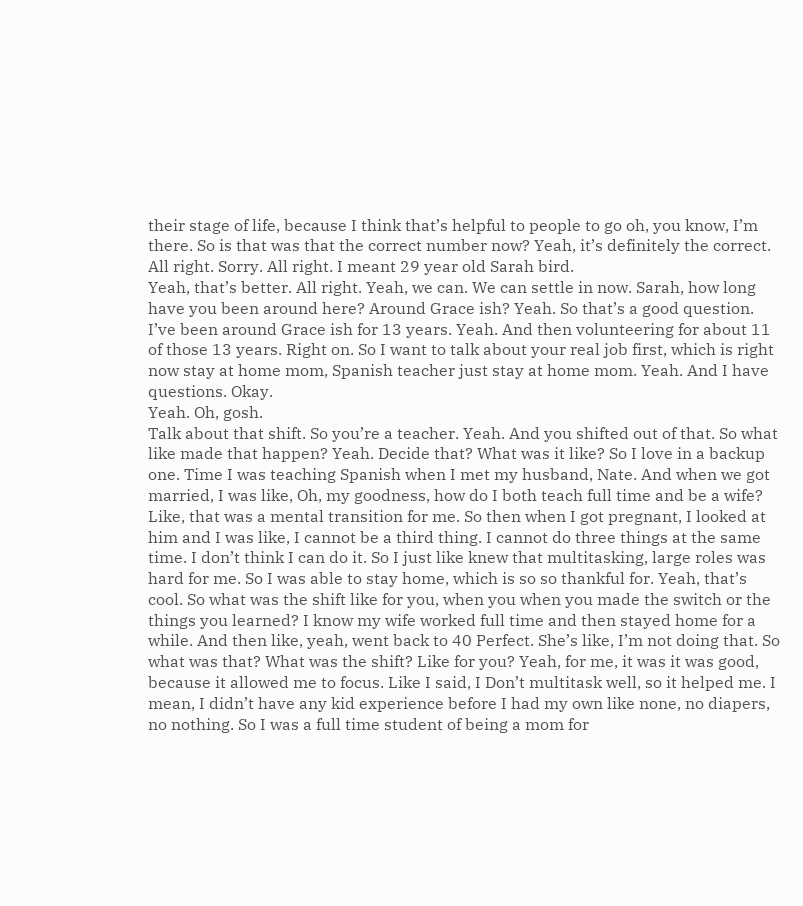their stage of life, because I think that’s helpful to people to go oh, you know, I’m there. So is that was that the correct number now? Yeah, it’s definitely the correct. All right. Sorry. All right. I meant 29 year old Sarah bird.
Yeah, that’s better. All right. Yeah, we can. We can settle in now. Sarah, how long have you been around here? Around Grace ish? Yeah. So that’s a good question. I’ve been around Grace ish for 13 years. Yeah. And then volunteering for about 11 of those 13 years. Right on. So I want to talk about your real job first, which is right now stay at home mom, Spanish teacher just stay at home mom. Yeah. And I have questions. Okay.
Yeah. Oh, gosh.
Talk about that shift. So you’re a teacher. Yeah. And you shifted out of that. So what like made that happen? Yeah. Decide that? What was it like? So I love in a backup one. Time I was teaching Spanish when I met my husband, Nate. And when we got married, I was like, Oh, my goodness, how do I both teach full time and be a wife? Like, that was a mental transition for me. So then when I got pregnant, I looked at him and I was like, I cannot be a third thing. I cannot do three things at the same time. I don’t think I can do it. So I just like knew that multitasking, large roles was hard for me. So I was able to stay home, which is so so thankful for. Yeah, that’s cool. So what was the shift like for you, when you when you made the switch or the things you learned? I know my wife worked full time and then stayed home for a while. And then like, yeah, went back to 40 Perfect. She’s like, I’m not doing that. So what was that? What was the shift? Like for you? Yeah, for me, it was it was good, because it allowed me to focus. Like I said, I Don’t multitask well, so it helped me. I mean, I didn’t have any kid experience before I had my own like none, no diapers, no nothing. So I was a full time student of being a mom for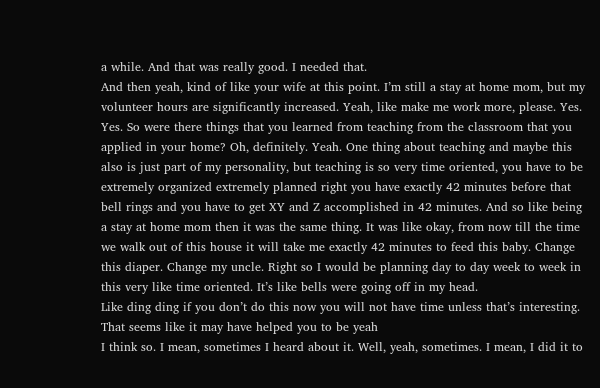a while. And that was really good. I needed that.
And then yeah, kind of like your wife at this point. I’m still a stay at home mom, but my volunteer hours are significantly increased. Yeah, like make me work more, please. Yes. Yes. So were there things that you learned from teaching from the classroom that you applied in your home? Oh, definitely. Yeah. One thing about teaching and maybe this also is just part of my personality, but teaching is so very time oriented, you have to be extremely organized extremely planned right you have exactly 42 minutes before that bell rings and you have to get XY and Z accomplished in 42 minutes. And so like being a stay at home mom then it was the same thing. It was like okay, from now till the time we walk out of this house it will take me exactly 42 minutes to feed this baby. Change this diaper. Change my uncle. Right so I would be planning day to day week to week in this very like time oriented. It’s like bells were going off in my head.
Like ding ding if you don’t do this now you will not have time unless that’s interesting. That seems like it may have helped you to be yeah
I think so. I mean, sometimes I heard about it. Well, yeah, sometimes. I mean, I did it to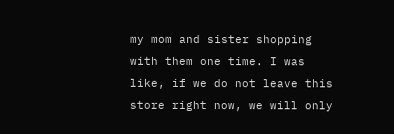my mom and sister shopping with them one time. I was like, if we do not leave this store right now, we will only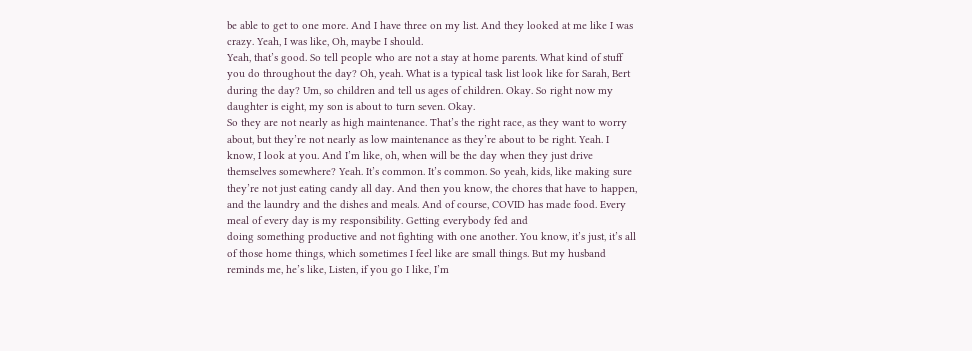be able to get to one more. And I have three on my list. And they looked at me like I was crazy. Yeah, I was like, Oh, maybe I should.
Yeah, that’s good. So tell people who are not a stay at home parents. What kind of stuff you do throughout the day? Oh, yeah. What is a typical task list look like for Sarah, Bert during the day? Um, so children and tell us ages of children. Okay. So right now my daughter is eight, my son is about to turn seven. Okay.
So they are not nearly as high maintenance. That’s the right race, as they want to worry about, but they’re not nearly as low maintenance as they’re about to be right. Yeah. I know, I look at you. And I’m like, oh, when will be the day when they just drive themselves somewhere? Yeah. It’s common. It’s common. So yeah, kids, like making sure they’re not just eating candy all day. And then you know, the chores that have to happen, and the laundry and the dishes and meals. And of course, COVID has made food. Every meal of every day is my responsibility. Getting everybody fed and
doing something productive and not fighting with one another. You know, it’s just, it’s all of those home things, which sometimes I feel like are small things. But my husband reminds me, he’s like, Listen, if you go I like, I’m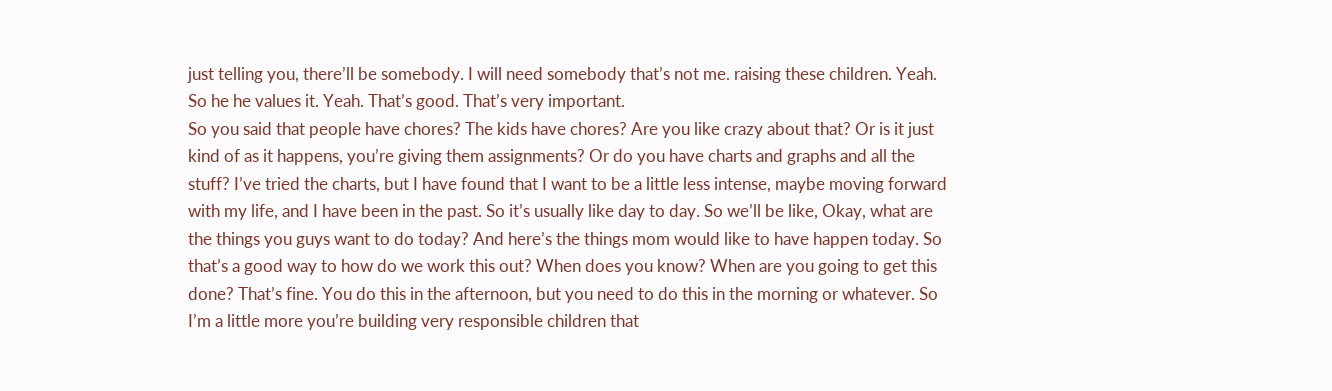just telling you, there’ll be somebody. I will need somebody that’s not me. raising these children. Yeah. So he he values it. Yeah. That’s good. That’s very important.
So you said that people have chores? The kids have chores? Are you like crazy about that? Or is it just kind of as it happens, you’re giving them assignments? Or do you have charts and graphs and all the stuff? I’ve tried the charts, but I have found that I want to be a little less intense, maybe moving forward with my life, and I have been in the past. So it’s usually like day to day. So we’ll be like, Okay, what are the things you guys want to do today? And here’s the things mom would like to have happen today. So that’s a good way to how do we work this out? When does you know? When are you going to get this done? That’s fine. You do this in the afternoon, but you need to do this in the morning or whatever. So I’m a little more you’re building very responsible children that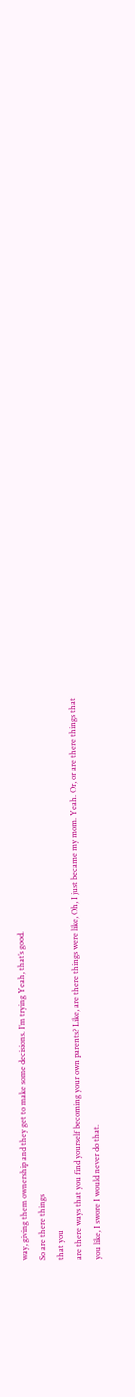way, giving them ownership and they get to make some decisions. I’m trying Yeah, that’s good.
So are there things
that you
are there ways that you find yourself becoming your own parents? Like, are there things were like, Oh, I just became my mom. Yeah. Or, or are there things that you like, I swore I would never do that.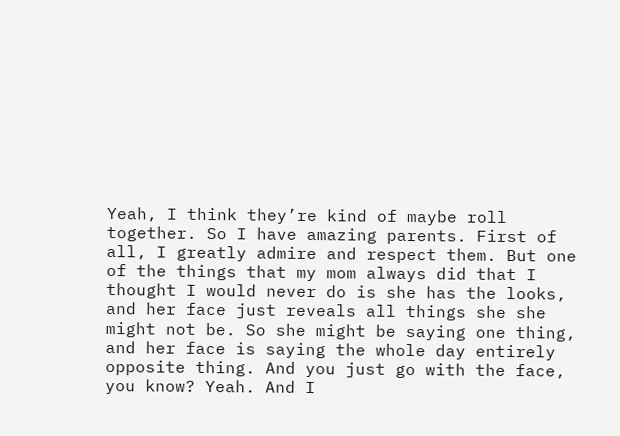Yeah, I think they’re kind of maybe roll together. So I have amazing parents. First of all, I greatly admire and respect them. But one of the things that my mom always did that I thought I would never do is she has the looks, and her face just reveals all things she she might not be. So she might be saying one thing, and her face is saying the whole day entirely opposite thing. And you just go with the face, you know? Yeah. And I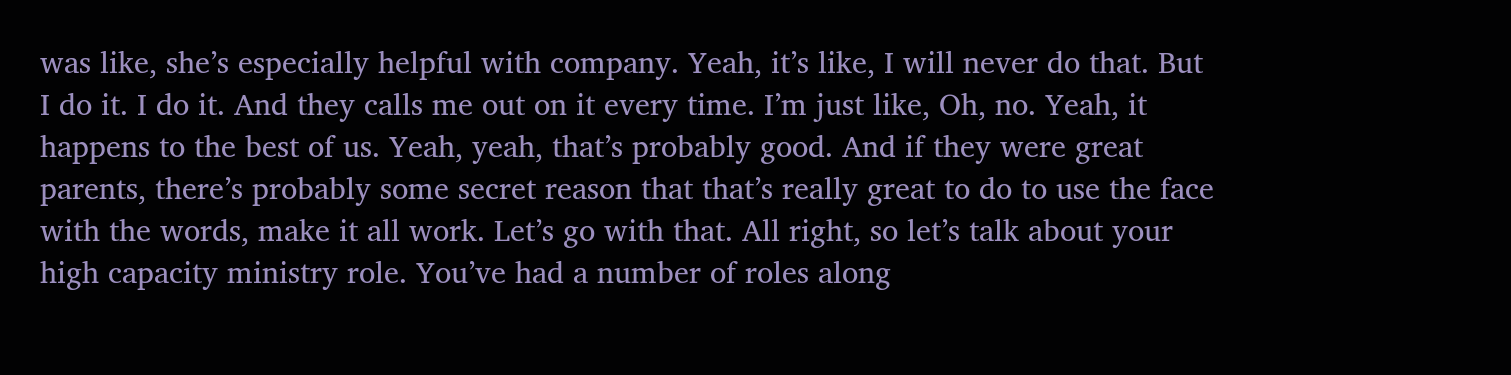was like, she’s especially helpful with company. Yeah, it’s like, I will never do that. But I do it. I do it. And they calls me out on it every time. I’m just like, Oh, no. Yeah, it happens to the best of us. Yeah, yeah, that’s probably good. And if they were great parents, there’s probably some secret reason that that’s really great to do to use the face with the words, make it all work. Let’s go with that. All right, so let’s talk about your high capacity ministry role. You’ve had a number of roles along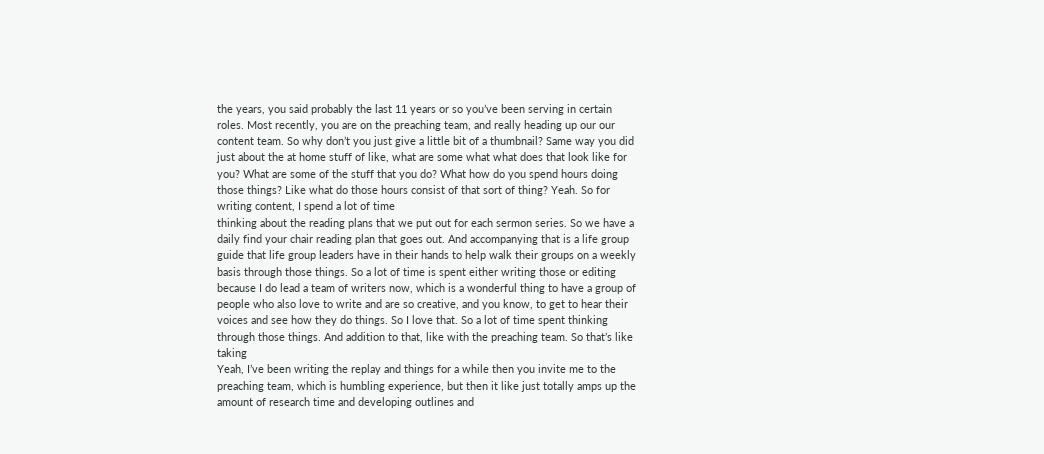the years, you said probably the last 11 years or so you’ve been serving in certain roles. Most recently, you are on the preaching team, and really heading up our our content team. So why don’t you just give a little bit of a thumbnail? Same way you did just about the at home stuff of like, what are some what what does that look like for you? What are some of the stuff that you do? What how do you spend hours doing those things? Like what do those hours consist of that sort of thing? Yeah. So for writing content, I spend a lot of time
thinking about the reading plans that we put out for each sermon series. So we have a daily find your chair reading plan that goes out. And accompanying that is a life group guide that life group leaders have in their hands to help walk their groups on a weekly basis through those things. So a lot of time is spent either writing those or editing because I do lead a team of writers now, which is a wonderful thing to have a group of people who also love to write and are so creative, and you know, to get to hear their voices and see how they do things. So I love that. So a lot of time spent thinking through those things. And addition to that, like with the preaching team. So that’s like taking
Yeah, I’ve been writing the replay and things for a while then you invite me to the preaching team, which is humbling experience, but then it like just totally amps up the amount of research time and developing outlines and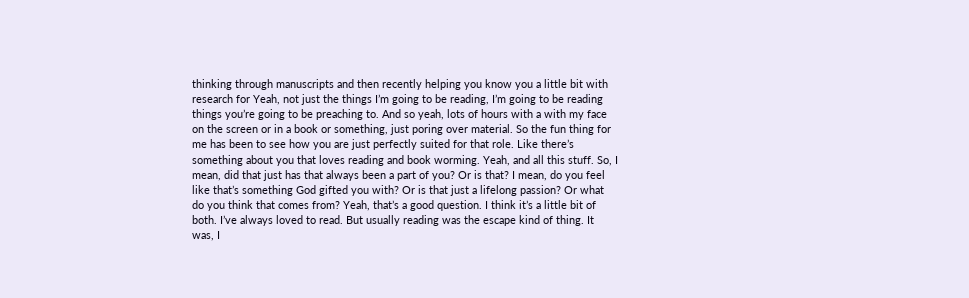thinking through manuscripts and then recently helping you know you a little bit with research for Yeah, not just the things I’m going to be reading, I’m going to be reading things you’re going to be preaching to. And so yeah, lots of hours with a with my face on the screen or in a book or something, just poring over material. So the fun thing for me has been to see how you are just perfectly suited for that role. Like there’s something about you that loves reading and book worming. Yeah, and all this stuff. So, I mean, did that just has that always been a part of you? Or is that? I mean, do you feel like that’s something God gifted you with? Or is that just a lifelong passion? Or what do you think that comes from? Yeah, that’s a good question. I think it’s a little bit of both. I’ve always loved to read. But usually reading was the escape kind of thing. It was, I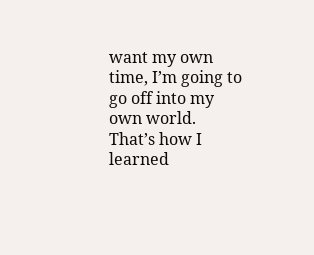want my own time, I’m going to go off into my own world. That’s how I learned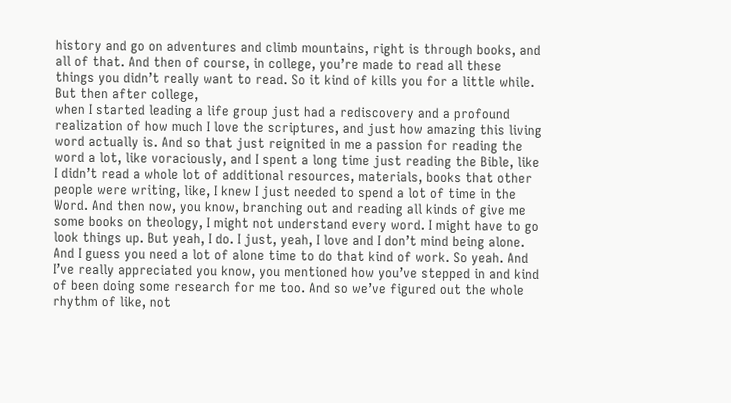history and go on adventures and climb mountains, right is through books, and all of that. And then of course, in college, you’re made to read all these things you didn’t really want to read. So it kind of kills you for a little while. But then after college,
when I started leading a life group just had a rediscovery and a profound
realization of how much I love the scriptures, and just how amazing this living word actually is. And so that just reignited in me a passion for reading the word a lot, like voraciously, and I spent a long time just reading the Bible, like I didn’t read a whole lot of additional resources, materials, books that other people were writing, like, I knew I just needed to spend a lot of time in the Word. And then now, you know, branching out and reading all kinds of give me some books on theology, I might not understand every word. I might have to go look things up. But yeah, I do. I just, yeah, I love and I don’t mind being alone. And I guess you need a lot of alone time to do that kind of work. So yeah. And I’ve really appreciated you know, you mentioned how you’ve stepped in and kind of been doing some research for me too. And so we’ve figured out the whole rhythm of like, not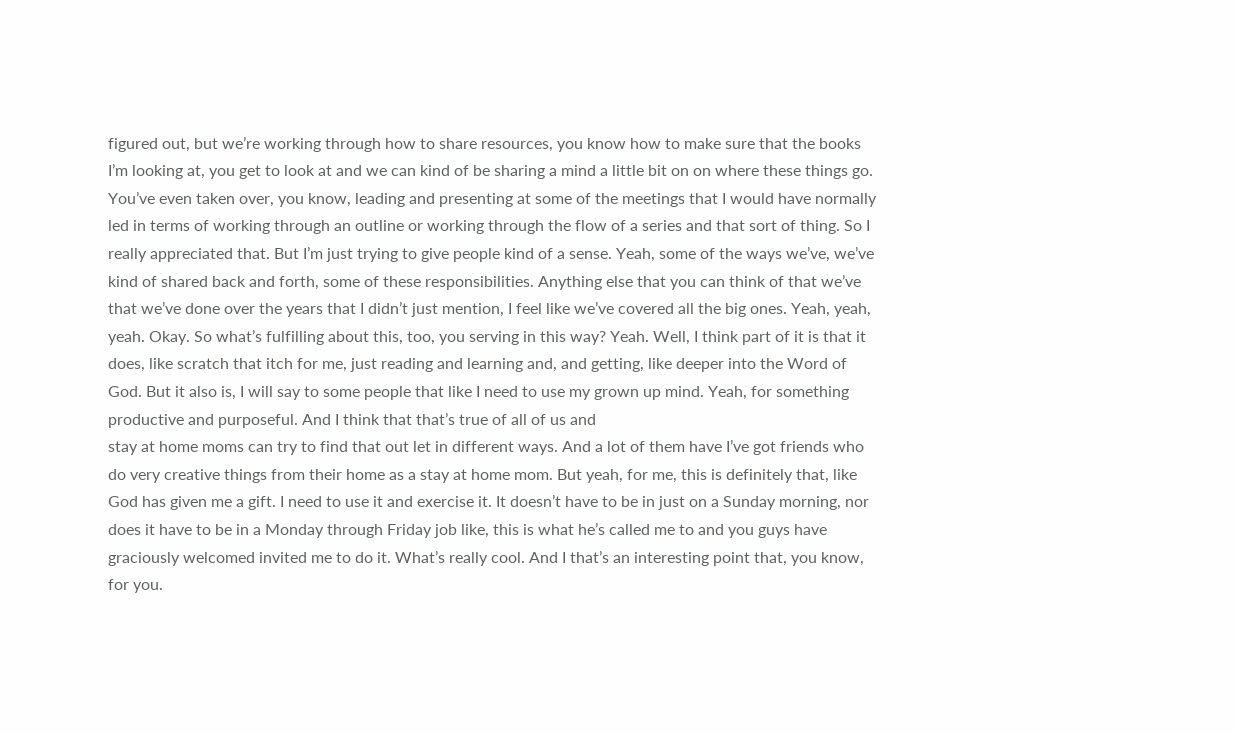figured out, but we’re working through how to share resources, you know how to make sure that the books I’m looking at, you get to look at and we can kind of be sharing a mind a little bit on on where these things go. You’ve even taken over, you know, leading and presenting at some of the meetings that I would have normally led in terms of working through an outline or working through the flow of a series and that sort of thing. So I really appreciated that. But I’m just trying to give people kind of a sense. Yeah, some of the ways we’ve, we’ve kind of shared back and forth, some of these responsibilities. Anything else that you can think of that we’ve that we’ve done over the years that I didn’t just mention, I feel like we’ve covered all the big ones. Yeah, yeah, yeah. Okay. So what’s fulfilling about this, too, you serving in this way? Yeah. Well, I think part of it is that it does, like scratch that itch for me, just reading and learning and, and getting, like deeper into the Word of God. But it also is, I will say to some people that like I need to use my grown up mind. Yeah, for something productive and purposeful. And I think that that’s true of all of us and
stay at home moms can try to find that out let in different ways. And a lot of them have I’ve got friends who do very creative things from their home as a stay at home mom. But yeah, for me, this is definitely that, like God has given me a gift. I need to use it and exercise it. It doesn’t have to be in just on a Sunday morning, nor does it have to be in a Monday through Friday job like, this is what he’s called me to and you guys have graciously welcomed invited me to do it. What’s really cool. And I that’s an interesting point that, you know, for you.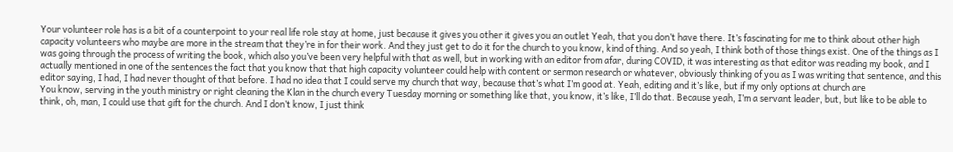Your volunteer role has is a bit of a counterpoint to your real life role stay at home, just because it gives you other it gives you an outlet Yeah, that you don’t have there. It’s fascinating for me to think about other high capacity volunteers who maybe are more in the stream that they’re in for their work. And they just get to do it for the church to you know, kind of thing. And so yeah, I think both of those things exist. One of the things as I was going through the process of writing the book, which also you’ve been very helpful with that as well, but in working with an editor from afar, during COVID, it was interesting as that editor was reading my book, and I actually mentioned in one of the sentences the fact that you know that that high capacity volunteer could help with content or sermon research or whatever, obviously thinking of you as I was writing that sentence, and this editor saying, I had, I had never thought of that before. I had no idea that I could serve my church that way, because that’s what I’m good at. Yeah, editing and it’s like, but if my only options at church are
You know, serving in the youth ministry or right cleaning the Klan in the church every Tuesday morning or something like that, you know, it’s like, I’ll do that. Because yeah, I’m a servant leader, but, but like to be able to think, oh, man, I could use that gift for the church. And I don’t know, I just think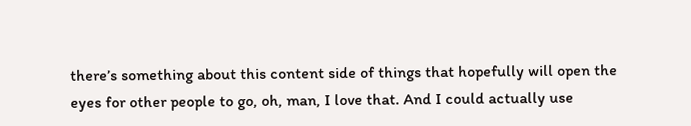there’s something about this content side of things that hopefully will open the eyes for other people to go, oh, man, I love that. And I could actually use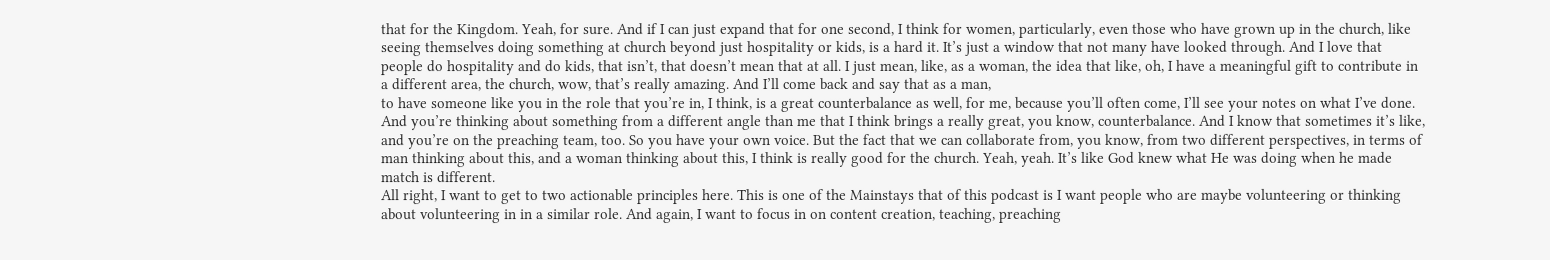that for the Kingdom. Yeah, for sure. And if I can just expand that for one second, I think for women, particularly, even those who have grown up in the church, like seeing themselves doing something at church beyond just hospitality or kids, is a hard it. It’s just a window that not many have looked through. And I love that people do hospitality and do kids, that isn’t, that doesn’t mean that at all. I just mean, like, as a woman, the idea that like, oh, I have a meaningful gift to contribute in a different area, the church, wow, that’s really amazing. And I’ll come back and say that as a man,
to have someone like you in the role that you’re in, I think, is a great counterbalance as well, for me, because you’ll often come, I’ll see your notes on what I’ve done. And you’re thinking about something from a different angle than me that I think brings a really great, you know, counterbalance. And I know that sometimes it’s like, and you’re on the preaching team, too. So you have your own voice. But the fact that we can collaborate from, you know, from two different perspectives, in terms of man thinking about this, and a woman thinking about this, I think is really good for the church. Yeah, yeah. It’s like God knew what He was doing when he made match is different.
All right, I want to get to two actionable principles here. This is one of the Mainstays that of this podcast is I want people who are maybe volunteering or thinking about volunteering in in a similar role. And again, I want to focus in on content creation, teaching, preaching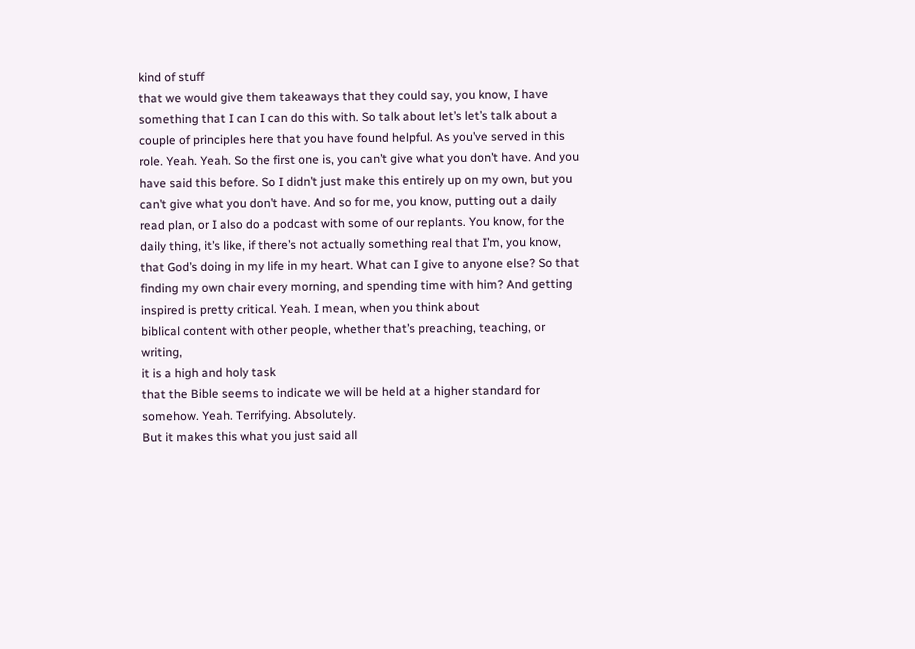kind of stuff
that we would give them takeaways that they could say, you know, I have something that I can I can do this with. So talk about let’s let’s talk about a couple of principles here that you have found helpful. As you’ve served in this role. Yeah. Yeah. So the first one is, you can’t give what you don’t have. And you have said this before. So I didn’t just make this entirely up on my own, but you can’t give what you don’t have. And so for me, you know, putting out a daily read plan, or I also do a podcast with some of our replants. You know, for the daily thing, it’s like, if there’s not actually something real that I’m, you know, that God’s doing in my life in my heart. What can I give to anyone else? So that finding my own chair every morning, and spending time with him? And getting inspired is pretty critical. Yeah. I mean, when you think about
biblical content with other people, whether that’s preaching, teaching, or writing,
it is a high and holy task
that the Bible seems to indicate we will be held at a higher standard for somehow. Yeah. Terrifying. Absolutely.
But it makes this what you just said all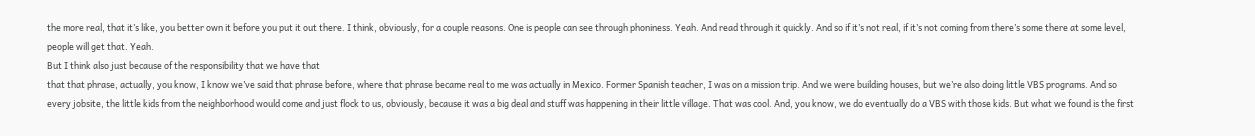the more real, that it’s like, you better own it before you put it out there. I think, obviously, for a couple reasons. One is people can see through phoniness. Yeah. And read through it quickly. And so if it’s not real, if it’s not coming from there’s some there at some level, people will get that. Yeah.
But I think also just because of the responsibility that we have that
that that phrase, actually, you know, I know we’ve said that phrase before, where that phrase became real to me was actually in Mexico. Former Spanish teacher, I was on a mission trip. And we were building houses, but we’re also doing little VBS programs. And so every jobsite, the little kids from the neighborhood would come and just flock to us, obviously, because it was a big deal and stuff was happening in their little village. That was cool. And, you know, we do eventually do a VBS with those kids. But what we found is the first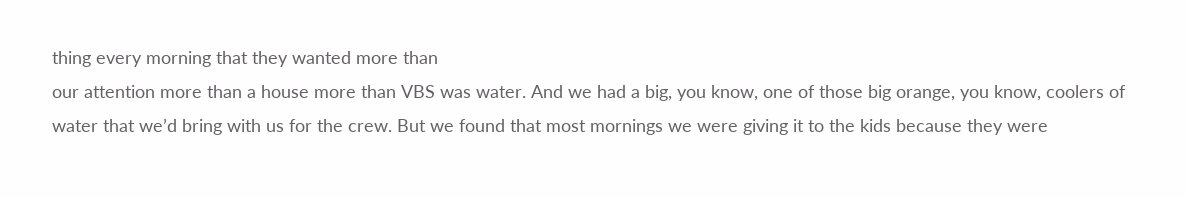thing every morning that they wanted more than
our attention more than a house more than VBS was water. And we had a big, you know, one of those big orange, you know, coolers of water that we’d bring with us for the crew. But we found that most mornings we were giving it to the kids because they were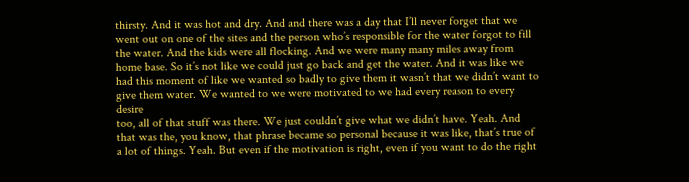thirsty. And it was hot and dry. And and there was a day that I’ll never forget that we went out on one of the sites and the person who’s responsible for the water forgot to fill the water. And the kids were all flocking. And we were many many miles away from home base. So it’s not like we could just go back and get the water. And it was like we had this moment of like we wanted so badly to give them it wasn’t that we didn’t want to give them water. We wanted to we were motivated to we had every reason to every desire
too, all of that stuff was there. We just couldn’t give what we didn’t have. Yeah. And that was the, you know, that phrase became so personal because it was like, that’s true of a lot of things. Yeah. But even if the motivation is right, even if you want to do the right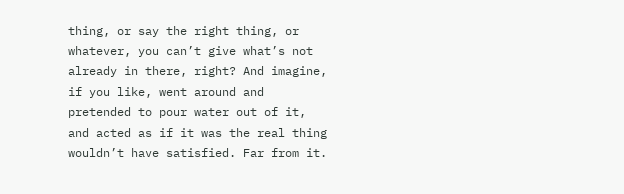thing, or say the right thing, or whatever, you can’t give what’s not already in there, right? And imagine, if you like, went around and pretended to pour water out of it, and acted as if it was the real thing wouldn’t have satisfied. Far from it.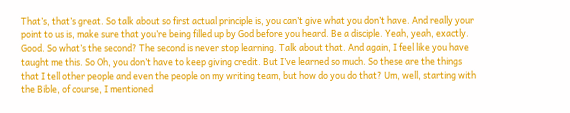That’s, that’s great. So talk about so first actual principle is, you can’t give what you don’t have. And really your point to us is, make sure that you’re being filled up by God before you heard. Be a disciple. Yeah, yeah, exactly. Good. So what’s the second? The second is never stop learning. Talk about that. And again, I feel like you have taught me this. So Oh, you don’t have to keep giving credit. But I’ve learned so much. So these are the things that I tell other people and even the people on my writing team, but how do you do that? Um, well, starting with the Bible, of course, I mentioned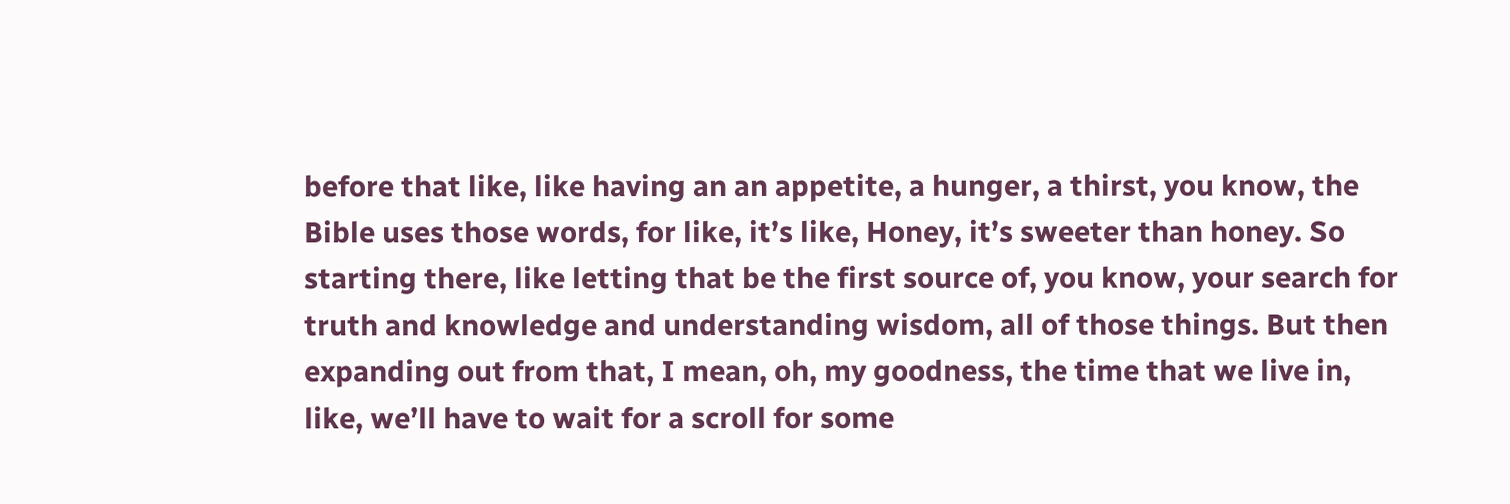before that like, like having an an appetite, a hunger, a thirst, you know, the Bible uses those words, for like, it’s like, Honey, it’s sweeter than honey. So starting there, like letting that be the first source of, you know, your search for truth and knowledge and understanding wisdom, all of those things. But then expanding out from that, I mean, oh, my goodness, the time that we live in, like, we’ll have to wait for a scroll for some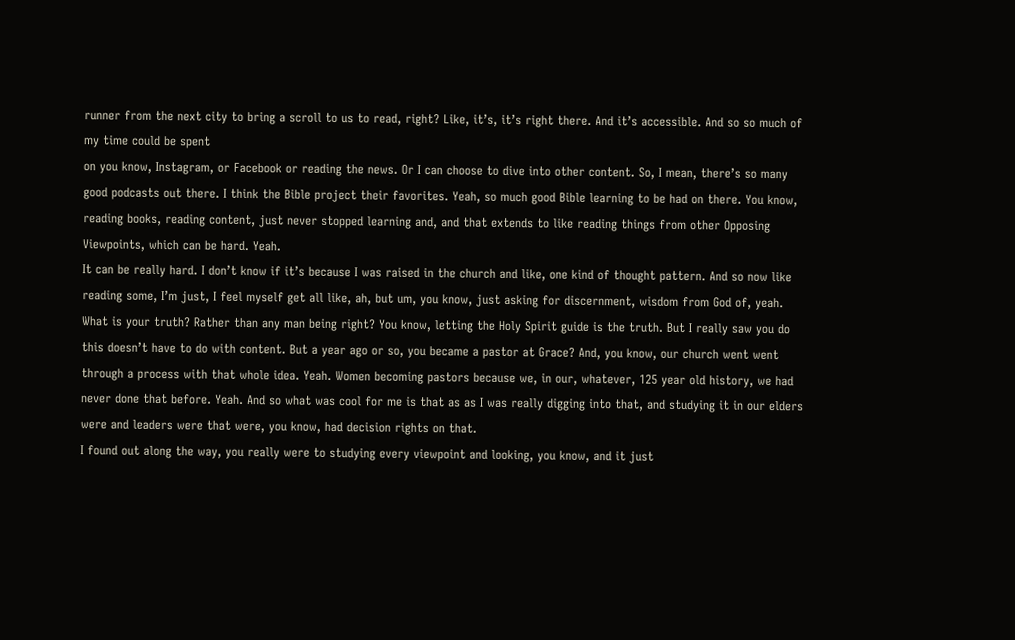runner from the next city to bring a scroll to us to read, right? Like, it’s, it’s right there. And it’s accessible. And so so much of my time could be spent
on you know, Instagram, or Facebook or reading the news. Or I can choose to dive into other content. So, I mean, there’s so many good podcasts out there. I think the Bible project their favorites. Yeah, so much good Bible learning to be had on there. You know, reading books, reading content, just never stopped learning and, and that extends to like reading things from other Opposing Viewpoints, which can be hard. Yeah.
It can be really hard. I don’t know if it’s because I was raised in the church and like, one kind of thought pattern. And so now like reading some, I’m just, I feel myself get all like, ah, but um, you know, just asking for discernment, wisdom from God of, yeah. What is your truth? Rather than any man being right? You know, letting the Holy Spirit guide is the truth. But I really saw you do this doesn’t have to do with content. But a year ago or so, you became a pastor at Grace? And, you know, our church went went through a process with that whole idea. Yeah. Women becoming pastors because we, in our, whatever, 125 year old history, we had never done that before. Yeah. And so what was cool for me is that as as I was really digging into that, and studying it in our elders were and leaders were that were, you know, had decision rights on that.
I found out along the way, you really were to studying every viewpoint and looking, you know, and it just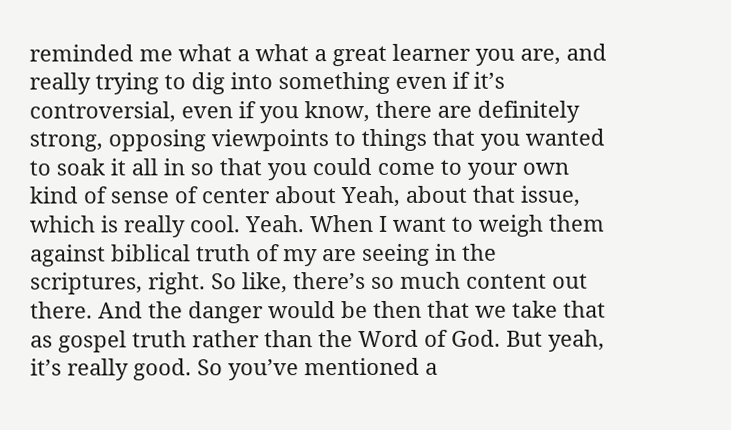reminded me what a what a great learner you are, and really trying to dig into something even if it’s controversial, even if you know, there are definitely strong, opposing viewpoints to things that you wanted to soak it all in so that you could come to your own kind of sense of center about Yeah, about that issue, which is really cool. Yeah. When I want to weigh them against biblical truth of my are seeing in the scriptures, right. So like, there’s so much content out there. And the danger would be then that we take that as gospel truth rather than the Word of God. But yeah, it’s really good. So you’ve mentioned a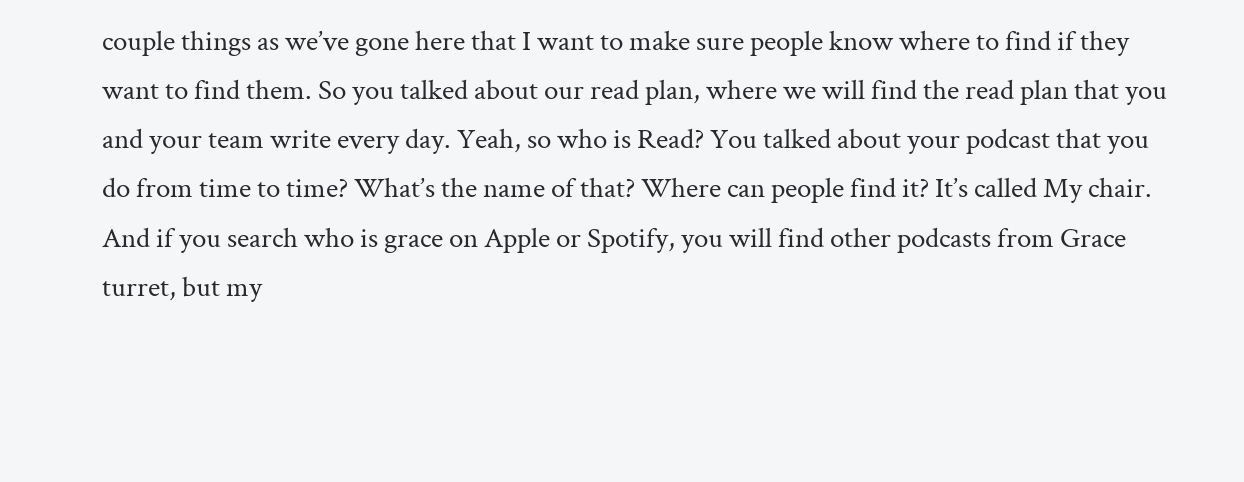couple things as we’ve gone here that I want to make sure people know where to find if they want to find them. So you talked about our read plan, where we will find the read plan that you and your team write every day. Yeah, so who is Read? You talked about your podcast that you do from time to time? What’s the name of that? Where can people find it? It’s called My chair. And if you search who is grace on Apple or Spotify, you will find other podcasts from Grace turret, but my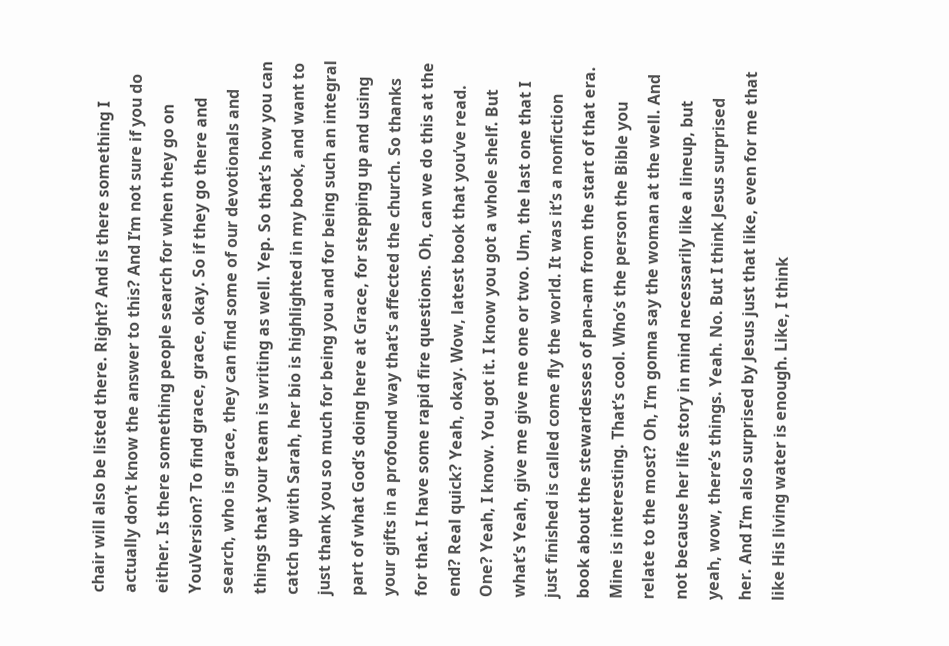chair will also be listed there. Right? And is there something I actually don’t know the answer to this? And I’m not sure if you do either. Is there something people search for when they go on YouVersion? To find grace, grace, okay. So if they go there and search, who is grace, they can find some of our devotionals and things that your team is writing as well. Yep. So that’s how you can catch up with Sarah, her bio is highlighted in my book, and want to just thank you so much for being you and for being such an integral part of what God’s doing here at Grace, for stepping up and using your gifts in a profound way that’s affected the church. So thanks for that. I have some rapid fire questions. Oh, can we do this at the end? Real quick? Yeah, okay. Wow, latest book that you’ve read. One? Yeah, I know. You got it. I know you got a whole shelf. But what’s Yeah, give me give me one or two. Um, the last one that I just finished is called come fly the world. It was it’s a nonfiction book about the stewardesses of pan-am from the start of that era.
Mine is interesting. That’s cool. Who’s the person the Bible you relate to the most? Oh, I’m gonna say the woman at the well. And not because her life story in mind necessarily like a lineup, but yeah, wow, there’s things. Yeah. No. But I think Jesus surprised her. And I’m also surprised by Jesus just that like, even for me that like His living water is enough. Like, I think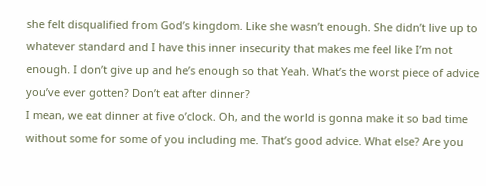she felt disqualified from God’s kingdom. Like she wasn’t enough. She didn’t live up to whatever standard and I have this inner insecurity that makes me feel like I’m not enough. I don’t give up and he’s enough so that Yeah. What’s the worst piece of advice you’ve ever gotten? Don’t eat after dinner?
I mean, we eat dinner at five o’clock. Oh, and the world is gonna make it so bad time without some for some of you including me. That’s good advice. What else? Are you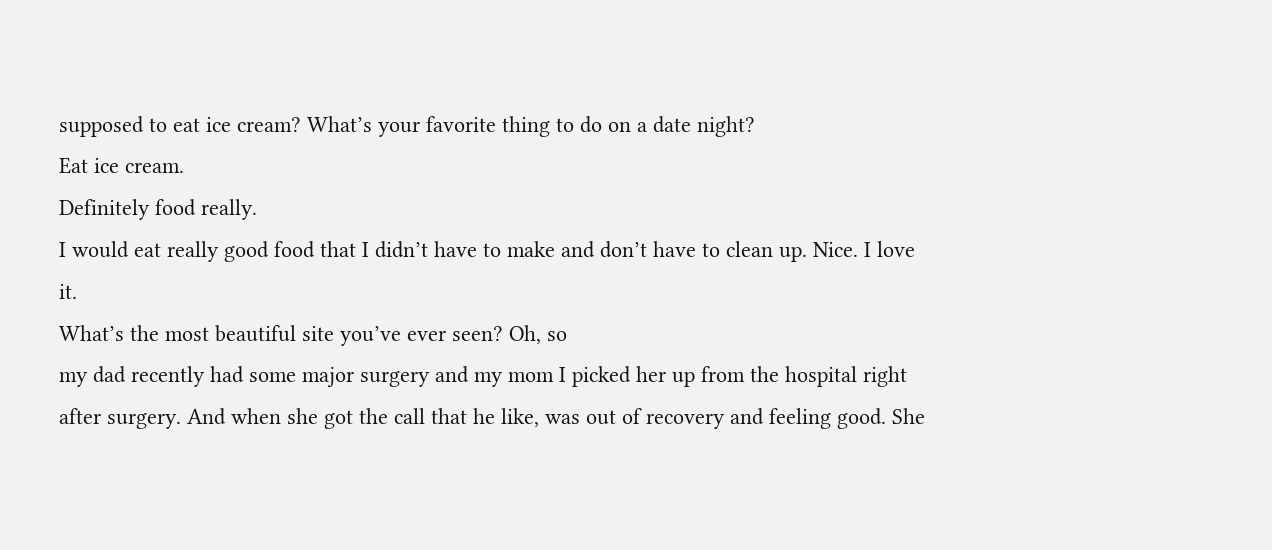supposed to eat ice cream? What’s your favorite thing to do on a date night?
Eat ice cream.
Definitely food really.
I would eat really good food that I didn’t have to make and don’t have to clean up. Nice. I love it.
What’s the most beautiful site you’ve ever seen? Oh, so
my dad recently had some major surgery and my mom I picked her up from the hospital right after surgery. And when she got the call that he like, was out of recovery and feeling good. She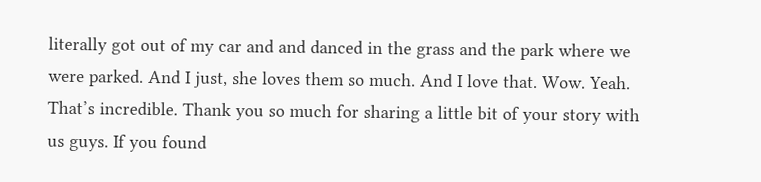literally got out of my car and and danced in the grass and the park where we were parked. And I just, she loves them so much. And I love that. Wow. Yeah. That’s incredible. Thank you so much for sharing a little bit of your story with us guys. If you found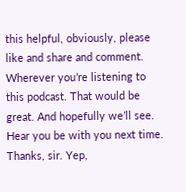this helpful, obviously, please like and share and comment. Wherever you’re listening to this podcast. That would be great. And hopefully we’ll see. Hear you be with you next time. Thanks, sir. Yep,